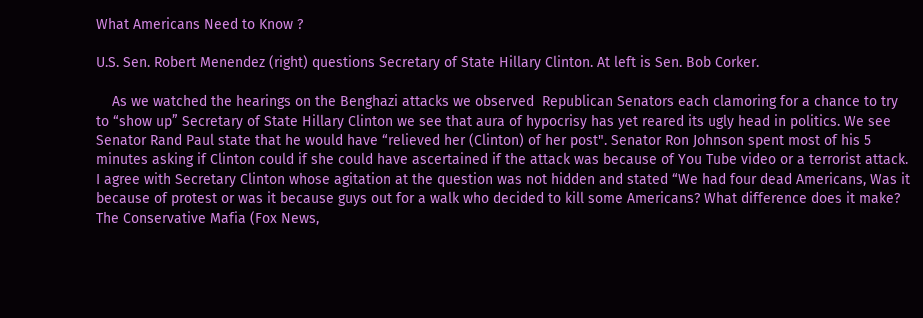What Americans Need to Know ?

U.S. Sen. Robert Menendez (right) questions Secretary of State Hillary Clinton. At left is Sen. Bob Corker.

    As we watched the hearings on the Benghazi attacks we observed  Republican Senators each clamoring for a chance to try to “show up” Secretary of State Hillary Clinton we see that aura of hypocrisy has yet reared its ugly head in politics. We see Senator Rand Paul state that he would have “relieved her (Clinton) of her post". Senator Ron Johnson spent most of his 5 minutes asking if Clinton could if she could have ascertained if the attack was because of You Tube video or a terrorist attack. I agree with Secretary Clinton whose agitation at the question was not hidden and stated “We had four dead Americans, Was it because of protest or was it because guys out for a walk who decided to kill some Americans? What difference does it make? The Conservative Mafia (Fox News,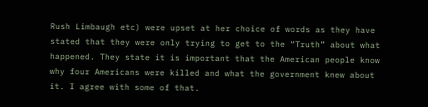Rush Limbaugh etc) were upset at her choice of words as they have stated that they were only trying to get to the “Truth” about what happened. They state it is important that the American people know why four Americans were killed and what the government knew about it. I agree with some of that.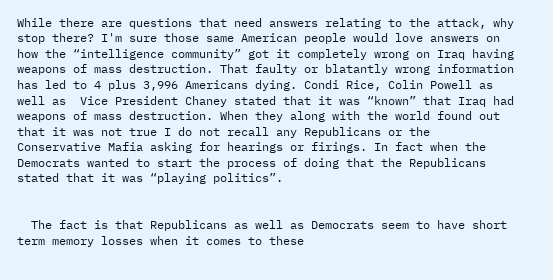While there are questions that need answers relating to the attack, why stop there? I'm sure those same American people would love answers on how the “intelligence community” got it completely wrong on Iraq having weapons of mass destruction. That faulty or blatantly wrong information has led to 4 plus 3,996 Americans dying. Condi Rice, Colin Powell as well as  Vice President Chaney stated that it was “known” that Iraq had weapons of mass destruction. When they along with the world found out that it was not true I do not recall any Republicans or the Conservative Mafia asking for hearings or firings. In fact when the Democrats wanted to start the process of doing that the Republicans stated that it was “playing politics”.


  The fact is that Republicans as well as Democrats seem to have short term memory losses when it comes to these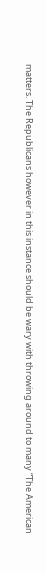matters. The Republicans however in this instance should be wary with throwing around to many “The American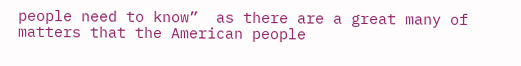people need to know”  as there are a great many of matters that the American people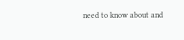need to know about and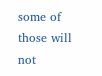some of those will not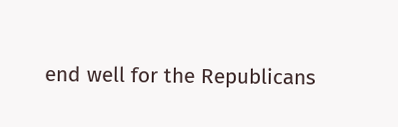end well for the Republicans